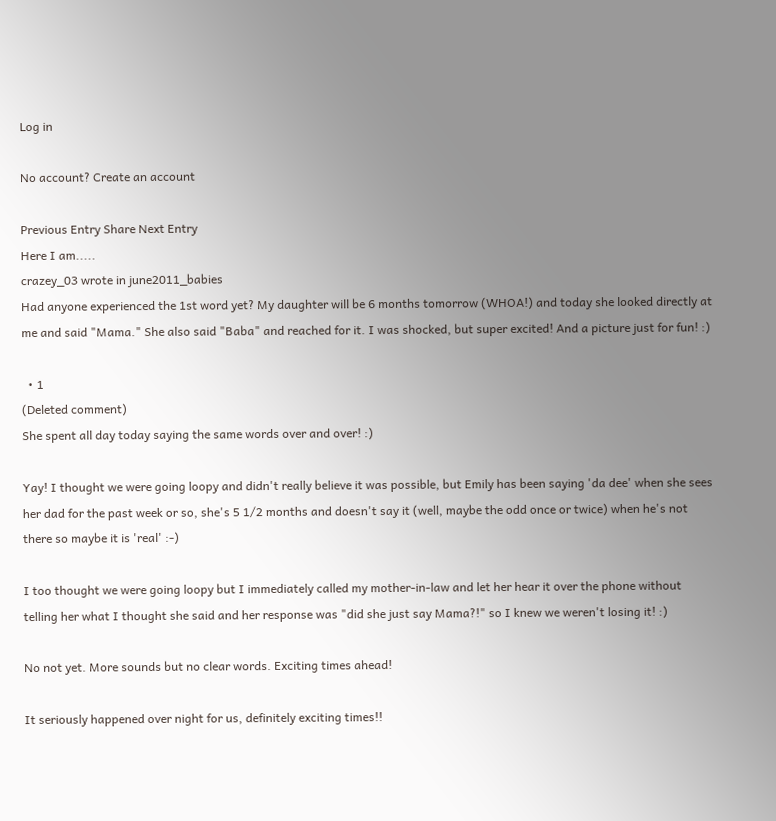Log in

No account? Create an account

Previous Entry Share Next Entry
Here I am.....
crazey_03 wrote in june2011_babies
Had anyone experienced the 1st word yet? My daughter will be 6 months tomorrow (WHOA!) and today she looked directly at me and said "Mama." She also said "Baba" and reached for it. I was shocked, but super excited! And a picture just for fun! :)

  • 1
(Deleted comment)
She spent all day today saying the same words over and over! :)

Yay! I thought we were going loopy and didn't really believe it was possible, but Emily has been saying 'da dee' when she sees her dad for the past week or so, she's 5 1/2 months and doesn't say it (well, maybe the odd once or twice) when he's not there so maybe it is 'real' :-)

I too thought we were going loopy but I immediately called my mother-in-law and let her hear it over the phone without telling her what I thought she said and her response was "did she just say Mama?!" so I knew we weren't losing it! :)

No not yet. More sounds but no clear words. Exciting times ahead!

It seriously happened over night for us, definitely exciting times!!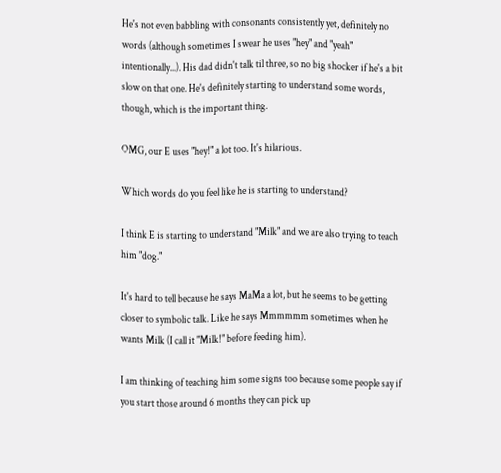He's not even babbling with consonants consistently yet, definitely no words (although sometimes I swear he uses "hey" and "yeah" intentionally...). His dad didn't talk til three, so no big shocker if he's a bit slow on that one. He's definitely starting to understand some words, though, which is the important thing.

OMG, our E uses "hey!" a lot too. It's hilarious.

Which words do you feel like he is starting to understand?

I think E is starting to understand "Milk" and we are also trying to teach him "dog."

It's hard to tell because he says MaMa a lot, but he seems to be getting closer to symbolic talk. Like he says Mmmmmm sometimes when he wants Milk (I call it "Milk!" before feeding him).

I am thinking of teaching him some signs too because some people say if you start those around 6 months they can pick up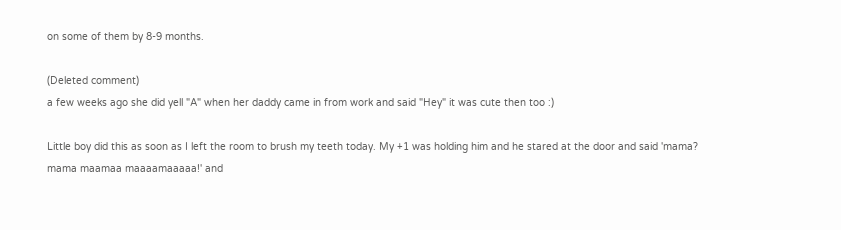on some of them by 8-9 months.

(Deleted comment)
a few weeks ago she did yell "A" when her daddy came in from work and said "Hey" it was cute then too :)

Little boy did this as soon as I left the room to brush my teeth today. My +1 was holding him and he stared at the door and said 'mama? mama maamaa maaaamaaaaa!' and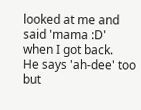looked at me and said 'mama :D' when I got back.
He says 'ah-dee' too but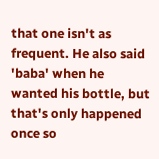that one isn't as frequent. He also said 'baba' when he wanted his bottle, but that's only happened once so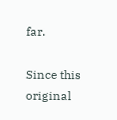far.

Since this original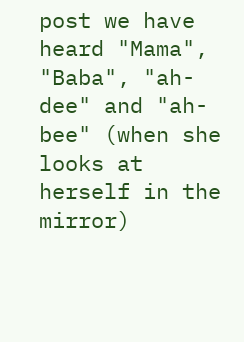post we have heard "Mama", "Baba", "ah-dee" and "ah-bee" (when she looks at herself in the mirror)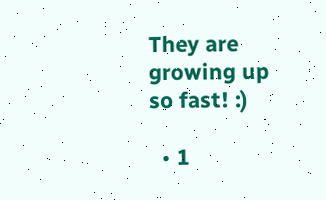They are growing up so fast! :)

  • 1